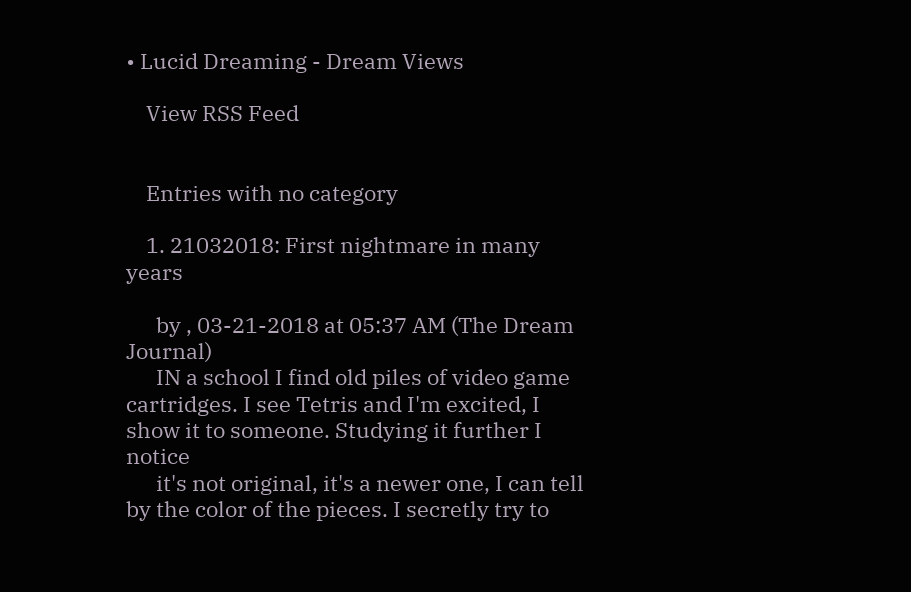• Lucid Dreaming - Dream Views

    View RSS Feed


    Entries with no category

    1. 21032018: First nightmare in many years

      by , 03-21-2018 at 05:37 AM (The Dream Journal)
      IN a school I find old piles of video game cartridges. I see Tetris and I'm excited, I show it to someone. Studying it further I notice
      it's not original, it's a newer one, I can tell by the color of the pieces. I secretly try to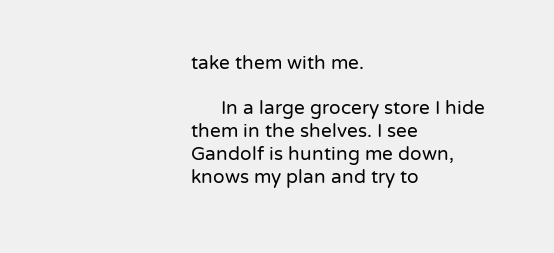take them with me.

      In a large grocery store I hide them in the shelves. I see Gandolf is hunting me down, knows my plan and try to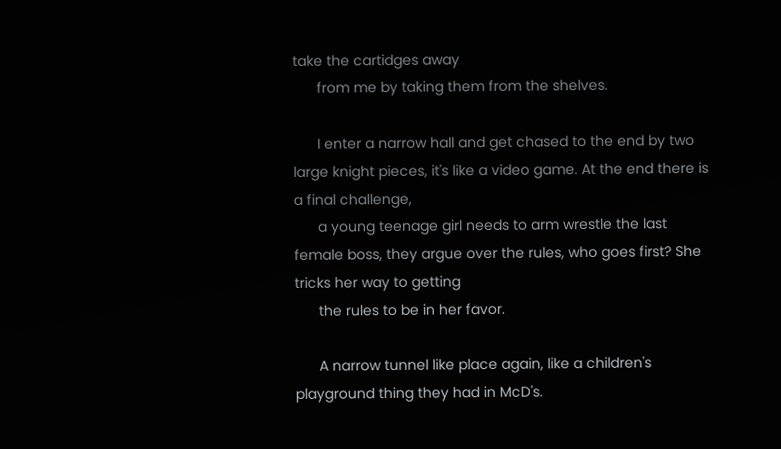take the cartidges away
      from me by taking them from the shelves.

      I enter a narrow hall and get chased to the end by two large knight pieces, it's like a video game. At the end there is a final challenge,
      a young teenage girl needs to arm wrestle the last female boss, they argue over the rules, who goes first? She tricks her way to getting
      the rules to be in her favor.

      A narrow tunnel like place again, like a children's playground thing they had in McD's.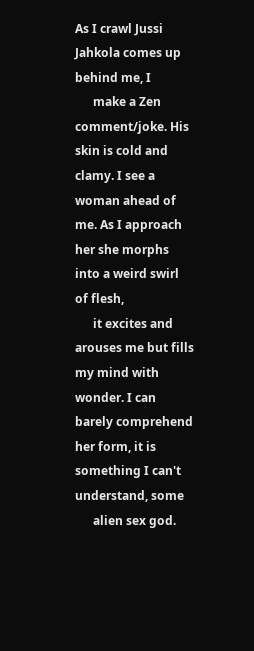As I crawl Jussi Jahkola comes up behind me, I
      make a Zen comment/joke. His skin is cold and clamy. I see a woman ahead of me. As I approach her she morphs into a weird swirl of flesh,
      it excites and arouses me but fills my mind with wonder. I can barely comprehend her form, it is something I can't understand, some
      alien sex god.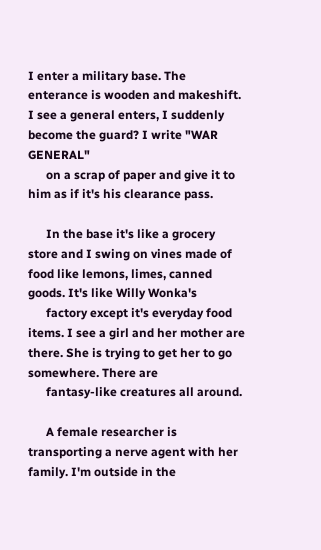I enter a military base. The enterance is wooden and makeshift. I see a general enters, I suddenly become the guard? I write "WAR GENERAL"
      on a scrap of paper and give it to him as if it's his clearance pass.

      In the base it's like a grocery store and I swing on vines made of food like lemons, limes, canned goods. It's like Willy Wonka's
      factory except it's everyday food items. I see a girl and her mother are there. She is trying to get her to go somewhere. There are
      fantasy-like creatures all around.

      A female researcher is transporting a nerve agent with her family. I'm outside in the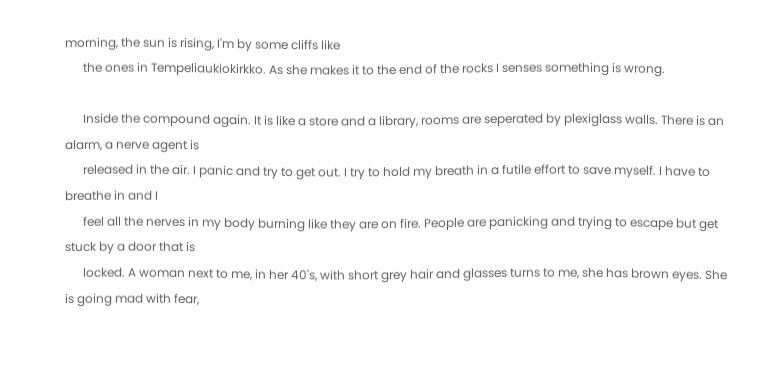morning, the sun is rising, I'm by some cliffs like
      the ones in Tempeliaukiokirkko. As she makes it to the end of the rocks I senses something is wrong.

      Inside the compound again. It is like a store and a library, rooms are seperated by plexiglass walls. There is an alarm, a nerve agent is
      released in the air. I panic and try to get out. I try to hold my breath in a futile effort to save myself. I have to breathe in and I
      feel all the nerves in my body burning like they are on fire. People are panicking and trying to escape but get stuck by a door that is
      locked. A woman next to me, in her 40's, with short grey hair and glasses turns to me, she has brown eyes. She is going mad with fear,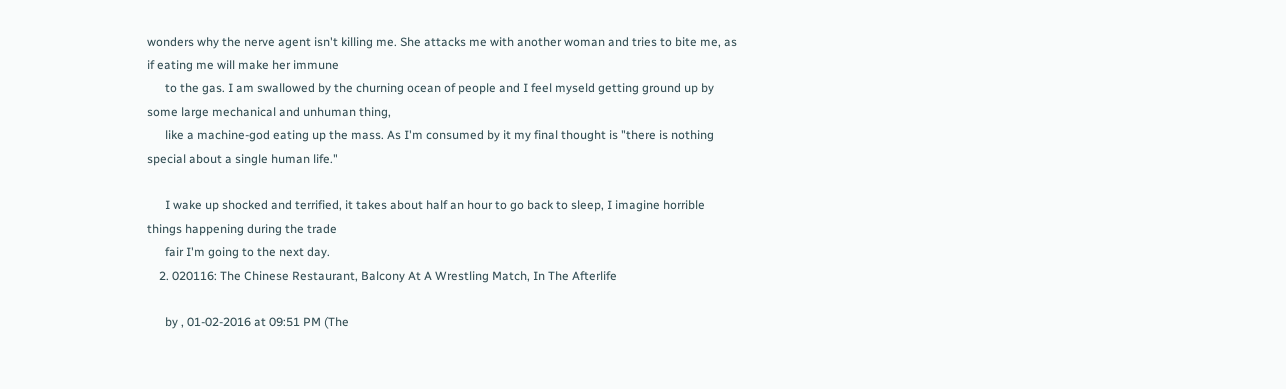wonders why the nerve agent isn't killing me. She attacks me with another woman and tries to bite me, as if eating me will make her immune
      to the gas. I am swallowed by the churning ocean of people and I feel myseld getting ground up by some large mechanical and unhuman thing,
      like a machine-god eating up the mass. As I'm consumed by it my final thought is "there is nothing special about a single human life."

      I wake up shocked and terrified, it takes about half an hour to go back to sleep, I imagine horrible things happening during the trade
      fair I'm going to the next day.
    2. 020116: The Chinese Restaurant, Balcony At A Wrestling Match, In The Afterlife

      by , 01-02-2016 at 09:51 PM (The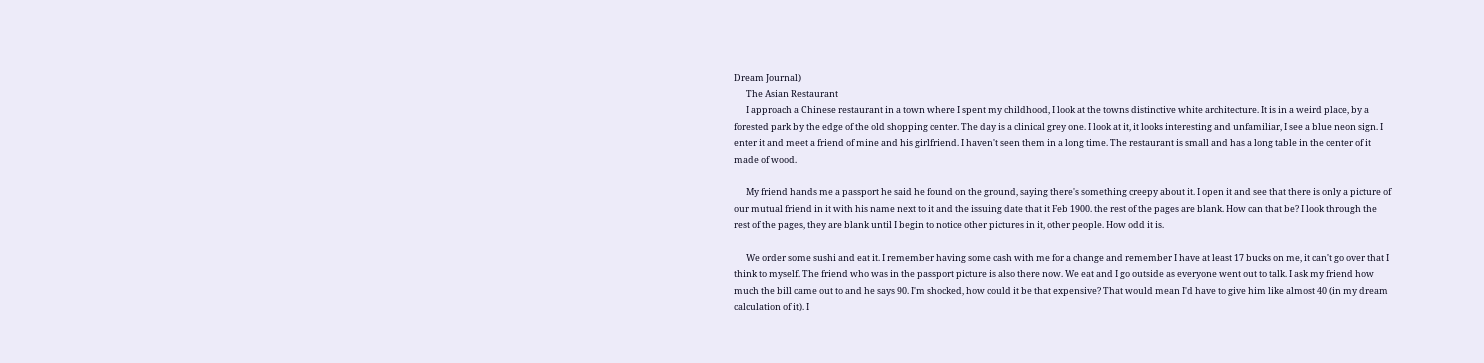Dream Journal)
      The Asian Restaurant
      I approach a Chinese restaurant in a town where I spent my childhood, I look at the towns distinctive white architecture. It is in a weird place, by a forested park by the edge of the old shopping center. The day is a clinical grey one. I look at it, it looks interesting and unfamiliar, I see a blue neon sign. I enter it and meet a friend of mine and his girlfriend. I haven't seen them in a long time. The restaurant is small and has a long table in the center of it made of wood.

      My friend hands me a passport he said he found on the ground, saying there's something creepy about it. I open it and see that there is only a picture of our mutual friend in it with his name next to it and the issuing date that it Feb 1900. the rest of the pages are blank. How can that be? I look through the rest of the pages, they are blank until I begin to notice other pictures in it, other people. How odd it is.

      We order some sushi and eat it. I remember having some cash with me for a change and remember I have at least 17 bucks on me, it can't go over that I think to myself. The friend who was in the passport picture is also there now. We eat and I go outside as everyone went out to talk. I ask my friend how much the bill came out to and he says 90. I'm shocked, how could it be that expensive? That would mean I'd have to give him like almost 40 (in my dream calculation of it). I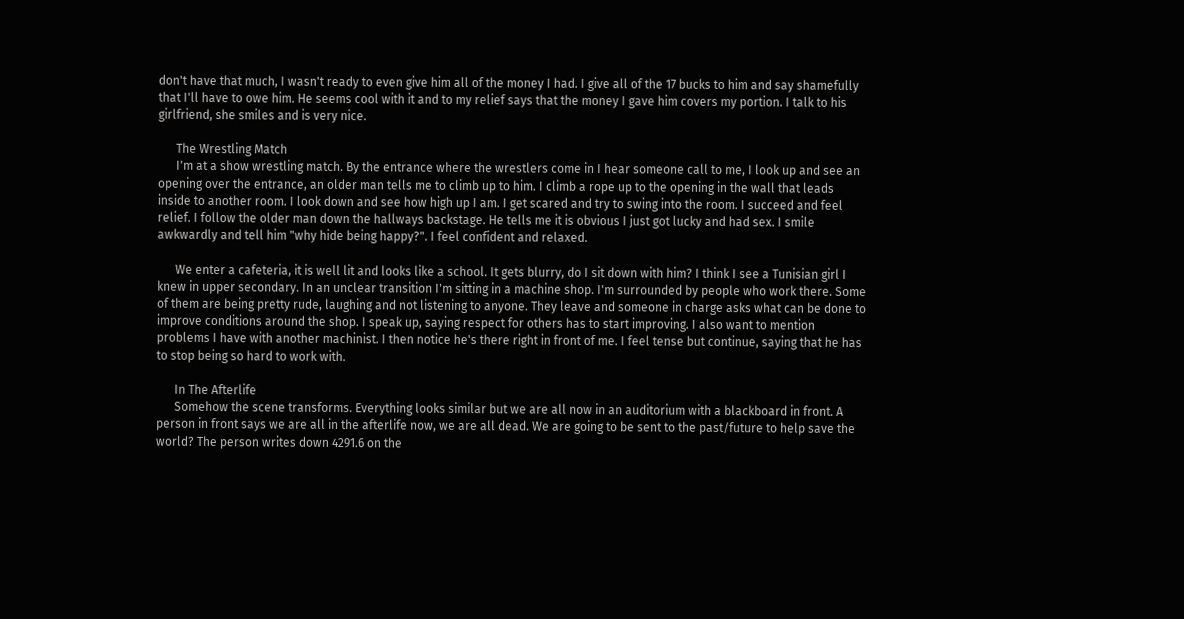don't have that much, I wasn't ready to even give him all of the money I had. I give all of the 17 bucks to him and say shamefully that I'll have to owe him. He seems cool with it and to my relief says that the money I gave him covers my portion. I talk to his girlfriend, she smiles and is very nice.

      The Wrestling Match
      I'm at a show wrestling match. By the entrance where the wrestlers come in I hear someone call to me, I look up and see an opening over the entrance, an older man tells me to climb up to him. I climb a rope up to the opening in the wall that leads inside to another room. I look down and see how high up I am. I get scared and try to swing into the room. I succeed and feel relief. I follow the older man down the hallways backstage. He tells me it is obvious I just got lucky and had sex. I smile awkwardly and tell him "why hide being happy?". I feel confident and relaxed.

      We enter a cafeteria, it is well lit and looks like a school. It gets blurry, do I sit down with him? I think I see a Tunisian girl I knew in upper secondary. In an unclear transition I'm sitting in a machine shop. I'm surrounded by people who work there. Some of them are being pretty rude, laughing and not listening to anyone. They leave and someone in charge asks what can be done to improve conditions around the shop. I speak up, saying respect for others has to start improving. I also want to mention problems I have with another machinist. I then notice he's there right in front of me. I feel tense but continue, saying that he has to stop being so hard to work with.

      In The Afterlife
      Somehow the scene transforms. Everything looks similar but we are all now in an auditorium with a blackboard in front. A person in front says we are all in the afterlife now, we are all dead. We are going to be sent to the past/future to help save the world? The person writes down 4291.6 on the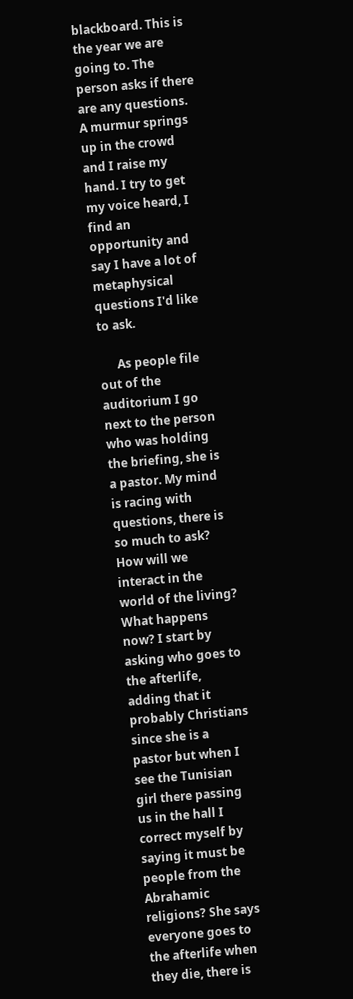blackboard. This is the year we are going to. The person asks if there are any questions. A murmur springs up in the crowd and I raise my hand. I try to get my voice heard, I find an opportunity and say I have a lot of metaphysical questions I'd like to ask.

      As people file out of the auditorium I go next to the person who was holding the briefing, she is a pastor. My mind is racing with questions, there is so much to ask? How will we interact in the world of the living? What happens now? I start by asking who goes to the afterlife, adding that it probably Christians since she is a pastor but when I see the Tunisian girl there passing us in the hall I correct myself by saying it must be people from the Abrahamic religions? She says everyone goes to the afterlife when they die, there is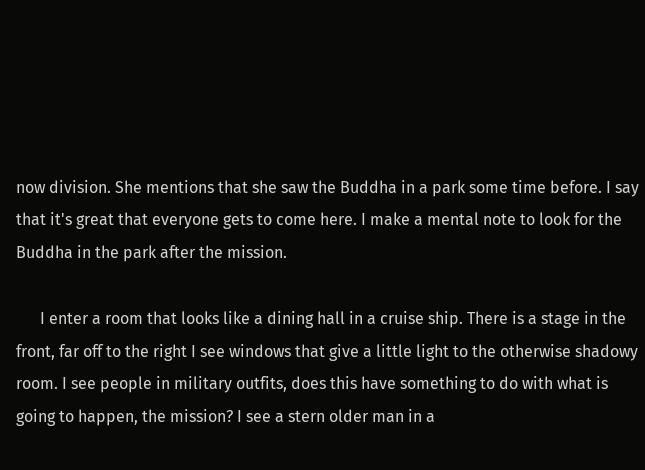now division. She mentions that she saw the Buddha in a park some time before. I say that it's great that everyone gets to come here. I make a mental note to look for the Buddha in the park after the mission.

      I enter a room that looks like a dining hall in a cruise ship. There is a stage in the front, far off to the right I see windows that give a little light to the otherwise shadowy room. I see people in military outfits, does this have something to do with what is going to happen, the mission? I see a stern older man in a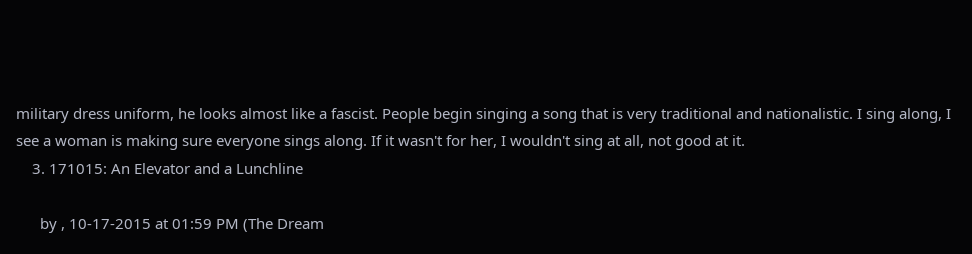military dress uniform, he looks almost like a fascist. People begin singing a song that is very traditional and nationalistic. I sing along, I see a woman is making sure everyone sings along. If it wasn't for her, I wouldn't sing at all, not good at it.
    3. 171015: An Elevator and a Lunchline

      by , 10-17-2015 at 01:59 PM (The Dream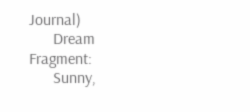Journal)
      Dream Fragment:
      Sunny,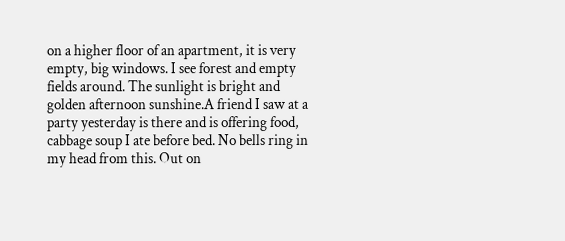on a higher floor of an apartment, it is very empty, big windows. I see forest and empty fields around. The sunlight is bright and golden afternoon sunshine.A friend I saw at a party yesterday is there and is offering food, cabbage soup I ate before bed. No bells ring in my head from this. Out on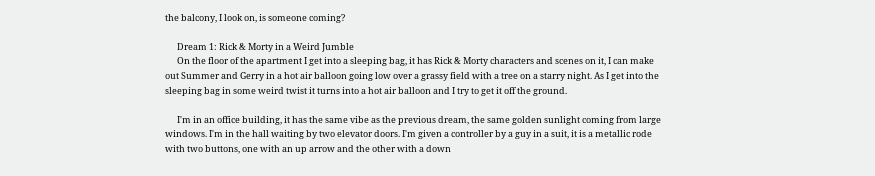the balcony, I look on, is someone coming?

      Dream 1: Rick & Morty in a Weird Jumble
      On the floor of the apartment I get into a sleeping bag, it has Rick & Morty characters and scenes on it, I can make out Summer and Gerry in a hot air balloon going low over a grassy field with a tree on a starry night. As I get into the sleeping bag in some weird twist it turns into a hot air balloon and I try to get it off the ground.

      I'm in an office building, it has the same vibe as the previous dream, the same golden sunlight coming from large windows. I'm in the hall waiting by two elevator doors. I'm given a controller by a guy in a suit, it is a metallic rode with two buttons, one with an up arrow and the other with a down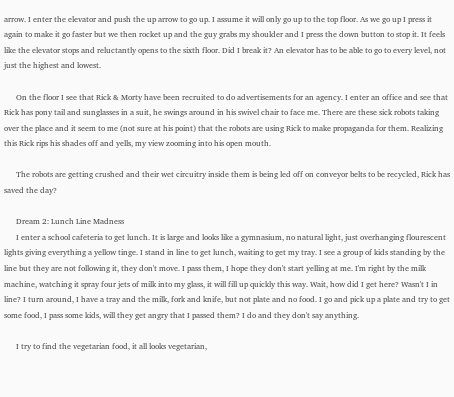arrow. I enter the elevator and push the up arrow to go up. I assume it will only go up to the top floor. As we go up I press it again to make it go faster but we then rocket up and the guy grabs my shoulder and I press the down button to stop it. It feels like the elevator stops and reluctantly opens to the sixth floor. Did I break it? An elevator has to be able to go to every level, not just the highest and lowest.

      On the floor I see that Rick & Morty have been recruited to do advertisements for an agency. I enter an office and see that Rick has pony tail and sunglasses in a suit, he swings around in his swivel chair to face me. There are these sick robots taking over the place and it seem to me (not sure at his point) that the robots are using Rick to make propaganda for them. Realizing this Rick rips his shades off and yells, my view zooming into his open mouth.

      The robots are getting crushed and their wet circuitry inside them is being led off on conveyor belts to be recycled, Rick has saved the day?

      Dream 2: Lunch Line Madness
      I enter a school cafeteria to get lunch. It is large and looks like a gymnasium, no natural light, just overhanging flourescent lights giving everything a yellow tinge. I stand in line to get lunch, waiting to get my tray. I see a group of kids standing by the line but they are not following it, they don't move. I pass them, I hope they don't start yelling at me. I'm right by the milk machine, watching it spray four jets of milk into my glass, it will fill up quickly this way. Wait, how did I get here? Wasn't I in line? I turn around, I have a tray and the milk, fork and knife, but not plate and no food. I go and pick up a plate and try to get some food, I pass some kids, will they get angry that I passed them? I do and they don't say anything.

      I try to find the vegetarian food, it all looks vegetarian,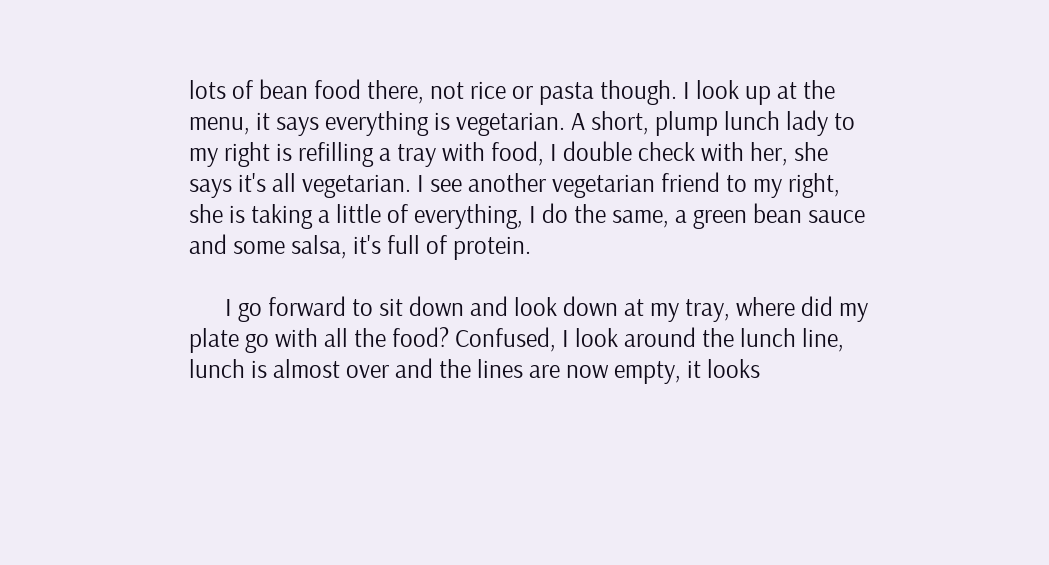lots of bean food there, not rice or pasta though. I look up at the menu, it says everything is vegetarian. A short, plump lunch lady to my right is refilling a tray with food, I double check with her, she says it's all vegetarian. I see another vegetarian friend to my right, she is taking a little of everything, I do the same, a green bean sauce and some salsa, it's full of protein.

      I go forward to sit down and look down at my tray, where did my plate go with all the food? Confused, I look around the lunch line, lunch is almost over and the lines are now empty, it looks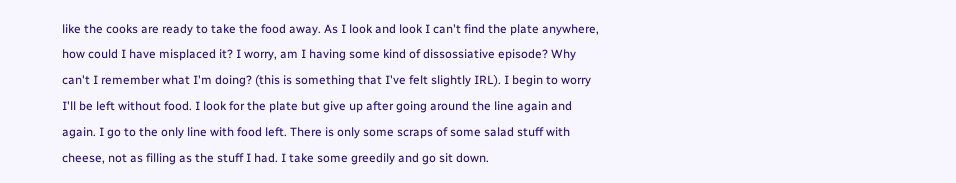like the cooks are ready to take the food away. As I look and look I can't find the plate anywhere, how could I have misplaced it? I worry, am I having some kind of dissossiative episode? Why can't I remember what I'm doing? (this is something that I've felt slightly IRL). I begin to worry I'll be left without food. I look for the plate but give up after going around the line again and again. I go to the only line with food left. There is only some scraps of some salad stuff with cheese, not as filling as the stuff I had. I take some greedily and go sit down.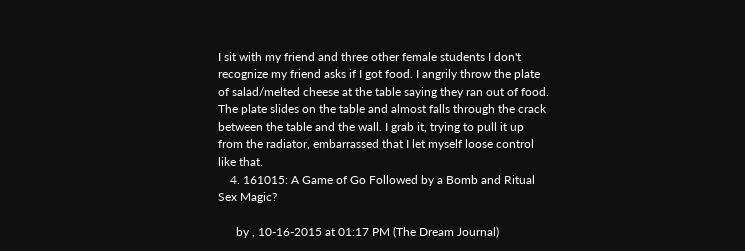I sit with my friend and three other female students I don't recognize my friend asks if I got food. I angrily throw the plate of salad/melted cheese at the table saying they ran out of food. The plate slides on the table and almost falls through the crack between the table and the wall. I grab it, trying to pull it up from the radiator, embarrassed that I let myself loose control like that.
    4. 161015: A Game of Go Followed by a Bomb and Ritual Sex Magic?

      by , 10-16-2015 at 01:17 PM (The Dream Journal)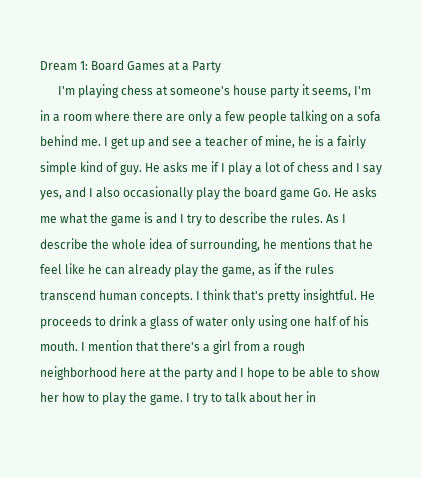Dream 1: Board Games at a Party
      I'm playing chess at someone's house party it seems, I'm in a room where there are only a few people talking on a sofa behind me. I get up and see a teacher of mine, he is a fairly simple kind of guy. He asks me if I play a lot of chess and I say yes, and I also occasionally play the board game Go. He asks me what the game is and I try to describe the rules. As I describe the whole idea of surrounding, he mentions that he feel like he can already play the game, as if the rules transcend human concepts. I think that's pretty insightful. He proceeds to drink a glass of water only using one half of his mouth. I mention that there's a girl from a rough neighborhood here at the party and I hope to be able to show her how to play the game. I try to talk about her in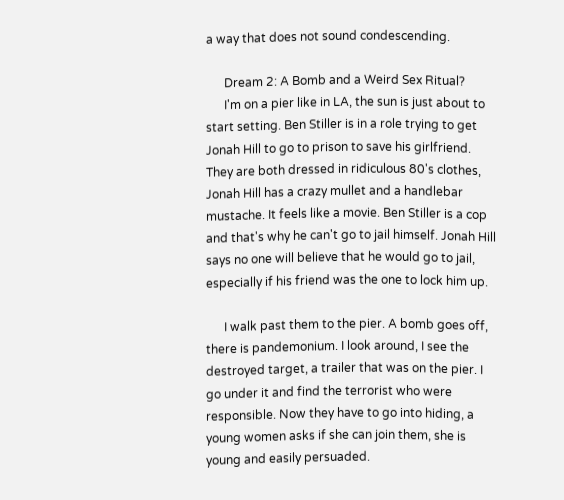a way that does not sound condescending.

      Dream 2: A Bomb and a Weird Sex Ritual?
      I'm on a pier like in LA, the sun is just about to start setting. Ben Stiller is in a role trying to get Jonah Hill to go to prison to save his girlfriend. They are both dressed in ridiculous 80's clothes, Jonah Hill has a crazy mullet and a handlebar mustache. It feels like a movie. Ben Stiller is a cop and that's why he can't go to jail himself. Jonah Hill says no one will believe that he would go to jail, especially if his friend was the one to lock him up.

      I walk past them to the pier. A bomb goes off, there is pandemonium. I look around, I see the destroyed target, a trailer that was on the pier. I go under it and find the terrorist who were responsible. Now they have to go into hiding, a young women asks if she can join them, she is young and easily persuaded.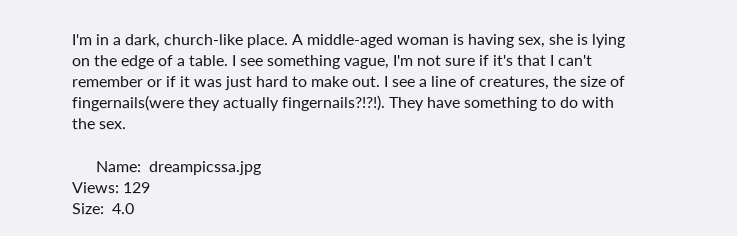I'm in a dark, church-like place. A middle-aged woman is having sex, she is lying on the edge of a table. I see something vague, I'm not sure if it's that I can't remember or if it was just hard to make out. I see a line of creatures, the size of fingernails(were they actually fingernails?!?!). They have something to do with the sex.

      Name:  dreampicssa.jpg
Views: 129
Size:  4.0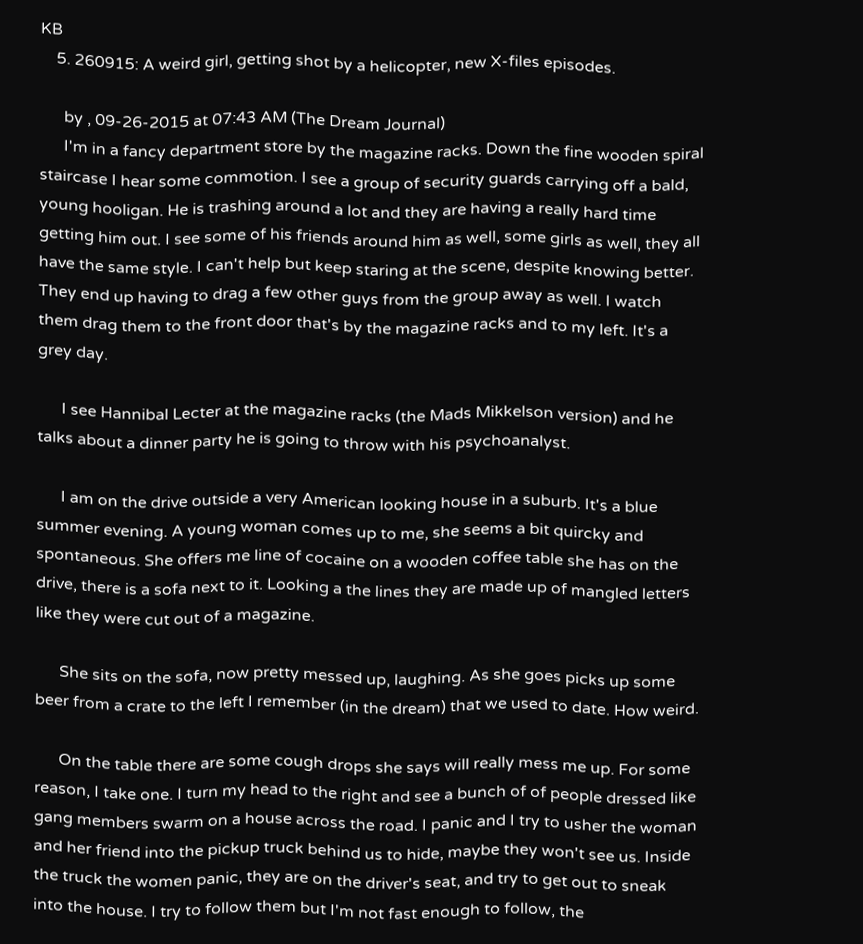KB
    5. 260915: A weird girl, getting shot by a helicopter, new X-files episodes.

      by , 09-26-2015 at 07:43 AM (The Dream Journal)
      I'm in a fancy department store by the magazine racks. Down the fine wooden spiral staircase I hear some commotion. I see a group of security guards carrying off a bald, young hooligan. He is trashing around a lot and they are having a really hard time getting him out. I see some of his friends around him as well, some girls as well, they all have the same style. I can't help but keep staring at the scene, despite knowing better. They end up having to drag a few other guys from the group away as well. I watch them drag them to the front door that's by the magazine racks and to my left. It's a grey day.

      I see Hannibal Lecter at the magazine racks (the Mads Mikkelson version) and he talks about a dinner party he is going to throw with his psychoanalyst.

      I am on the drive outside a very American looking house in a suburb. It's a blue summer evening. A young woman comes up to me, she seems a bit quircky and spontaneous. She offers me line of cocaine on a wooden coffee table she has on the drive, there is a sofa next to it. Looking a the lines they are made up of mangled letters like they were cut out of a magazine.

      She sits on the sofa, now pretty messed up, laughing. As she goes picks up some beer from a crate to the left I remember (in the dream) that we used to date. How weird.

      On the table there are some cough drops she says will really mess me up. For some reason, I take one. I turn my head to the right and see a bunch of of people dressed like gang members swarm on a house across the road. I panic and I try to usher the woman and her friend into the pickup truck behind us to hide, maybe they won't see us. Inside the truck the women panic, they are on the driver's seat, and try to get out to sneak into the house. I try to follow them but I'm not fast enough to follow, the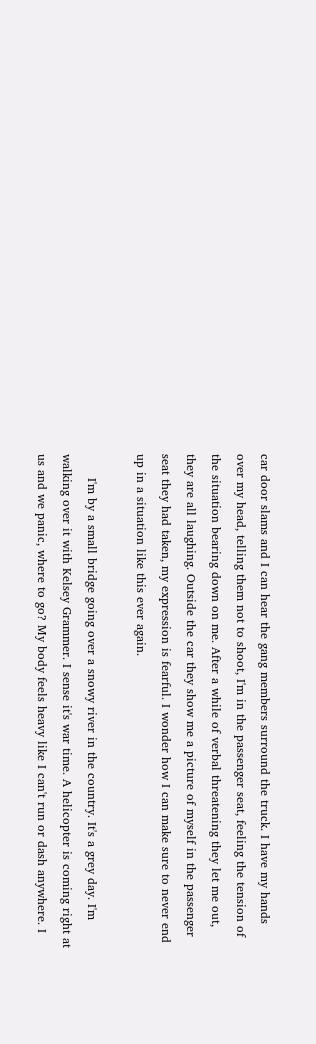car door slams and I can hear the gang members surround the truck. I have my hands over my head, telling them not to shoot, I'm in the passenger seat, feeling the tension of the situation bearing down on me. After a while of verbal threatening they let me out, they are all laughing. Outside the car they show me a picture of myself in the passenger seat they had taken, my expression is fearful. I wonder how I can make sure to never end up in a situation like this ever again.

      I'm by a small bridge going over a snowy river in the country. It's a grey day. I'm walking over it with Kelsey Grammer. I sense it's war time. A helicopter is coming right at us and we panic, where to go? My body feels heavy like I can't run or dash anywhere. I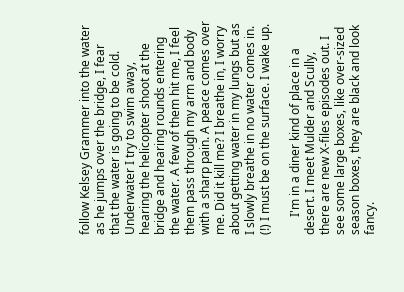follow Kelsey Grammer into the water as he jumps over the bridge, I fear that the water is going to be cold. Underwater I try to swim away, hearing the helicopter shoot at the bridge and hearing rounds entering the water. A few of them hit me, I feel them pass through my arm and body with a sharp pain. A peace comes over me. Did it kill me? I breathe in, I worry about getting water in my lungs but as I slowly breathe in no water comes in. (!) I must be on the surface. I wake up.

      I'm in a diner kind of place in a desert. I meet Mulder and Scully, there are new X-files episodes out. I see some large boxes, like over-sized season boxes, they are black and look fancy.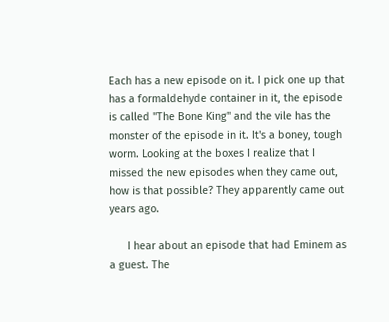Each has a new episode on it. I pick one up that has a formaldehyde container in it, the episode is called "The Bone King" and the vile has the monster of the episode in it. It's a boney, tough worm. Looking at the boxes I realize that I missed the new episodes when they came out, how is that possible? They apparently came out years ago.

      I hear about an episode that had Eminem as a guest. The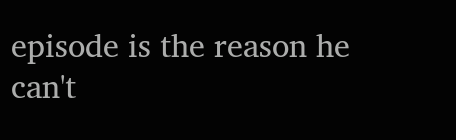episode is the reason he can't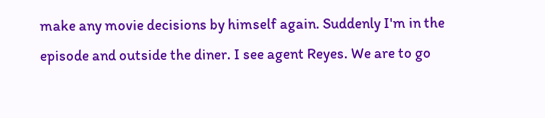make any movie decisions by himself again. Suddenly I'm in the episode and outside the diner. I see agent Reyes. We are to go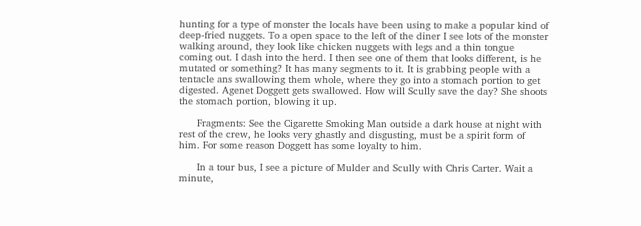hunting for a type of monster the locals have been using to make a popular kind of deep-fried nuggets. To a open space to the left of the diner I see lots of the monster walking around, they look like chicken nuggets with legs and a thin tongue coming out. I dash into the herd. I then see one of them that looks different, is he mutated or something? It has many segments to it. It is grabbing people with a tentacle ans swallowing them whole, where they go into a stomach portion to get digested. Agenet Doggett gets swallowed. How will Scully save the day? She shoots the stomach portion, blowing it up.

      Fragments: See the Cigarette Smoking Man outside a dark house at night with rest of the crew, he looks very ghastly and disgusting, must be a spirit form of him. For some reason Doggett has some loyalty to him.

      In a tour bus, I see a picture of Mulder and Scully with Chris Carter. Wait a minute,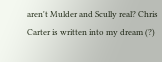aren't Mulder and Scully real? Chris Carter is written into my dream (?)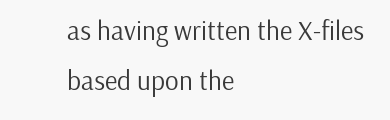as having written the X-files based upon the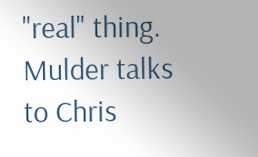"real" thing. Mulder talks to Chris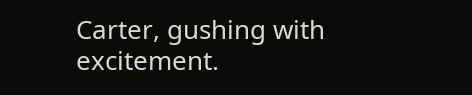Carter, gushing with excitement.